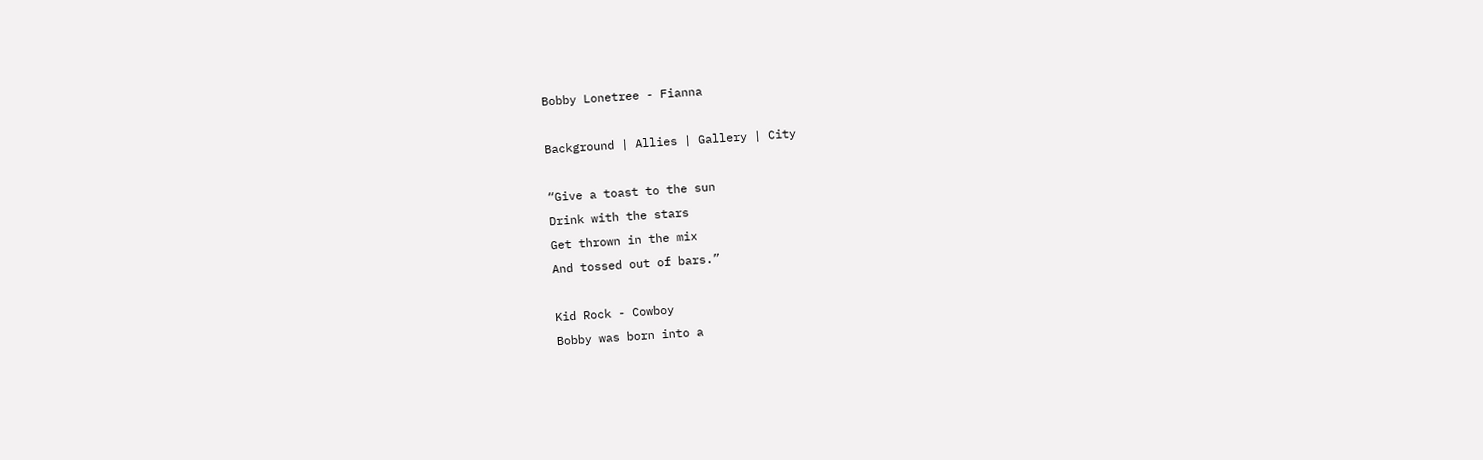Bobby Lonetree - Fianna

Background | Allies | Gallery | City

“Give a toast to the sun
Drink with the stars
Get thrown in the mix
And tossed out of bars.”

Kid Rock - Cowboy
Bobby was born into a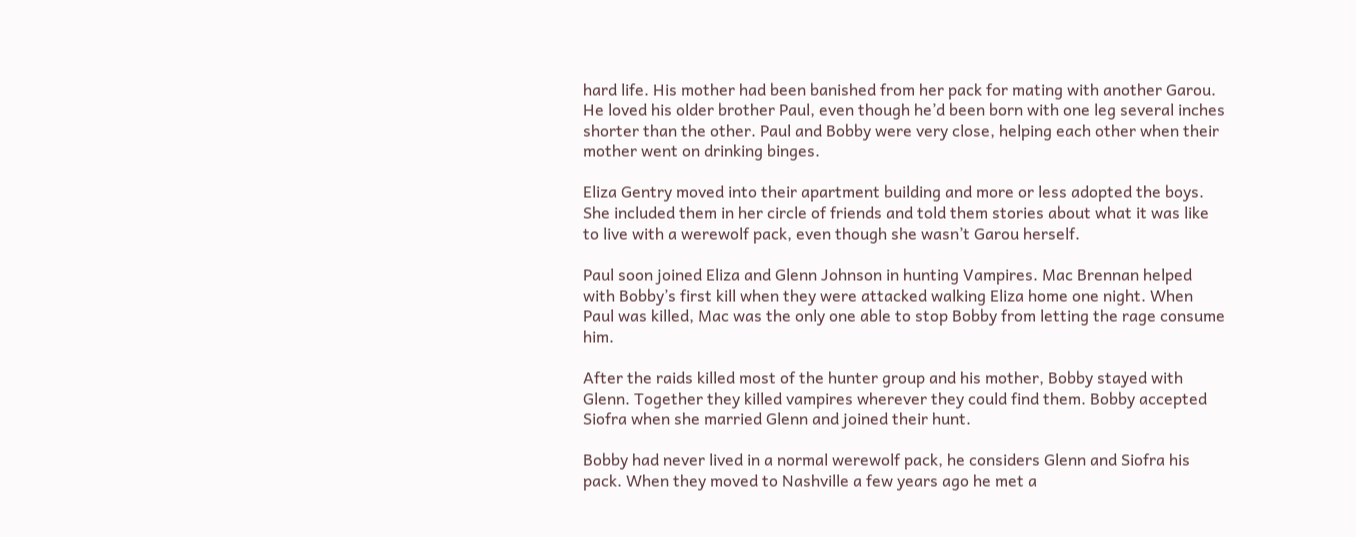hard life. His mother had been banished from her pack for mating with another Garou. He loved his older brother Paul, even though he’d been born with one leg several inches shorter than the other. Paul and Bobby were very close, helping each other when their mother went on drinking binges.

Eliza Gentry moved into their apartment building and more or less adopted the boys. She included them in her circle of friends and told them stories about what it was like to live with a werewolf pack, even though she wasn’t Garou herself.

Paul soon joined Eliza and Glenn Johnson in hunting Vampires. Mac Brennan helped with Bobby’s first kill when they were attacked walking Eliza home one night. When Paul was killed, Mac was the only one able to stop Bobby from letting the rage consume him.

After the raids killed most of the hunter group and his mother, Bobby stayed with Glenn. Together they killed vampires wherever they could find them. Bobby accepted Siofra when she married Glenn and joined their hunt.

Bobby had never lived in a normal werewolf pack, he considers Glenn and Siofra his pack. When they moved to Nashville a few years ago he met a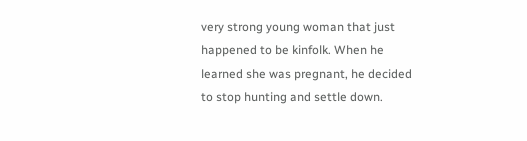very strong young woman that just happened to be kinfolk. When he learned she was pregnant, he decided to stop hunting and settle down.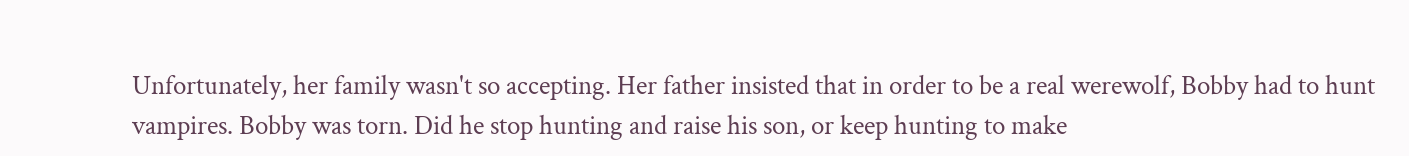Unfortunately, her family wasn't so accepting. Her father insisted that in order to be a real werewolf, Bobby had to hunt vampires. Bobby was torn. Did he stop hunting and raise his son, or keep hunting to make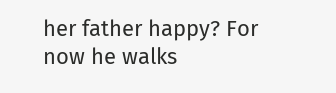her father happy? For now he walks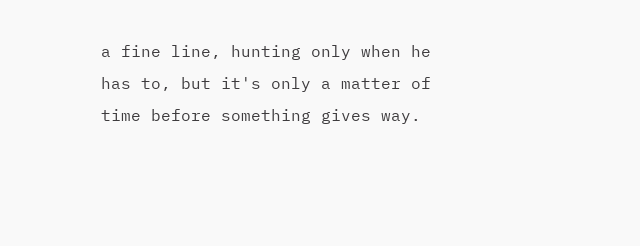a fine line, hunting only when he has to, but it's only a matter of time before something gives way.